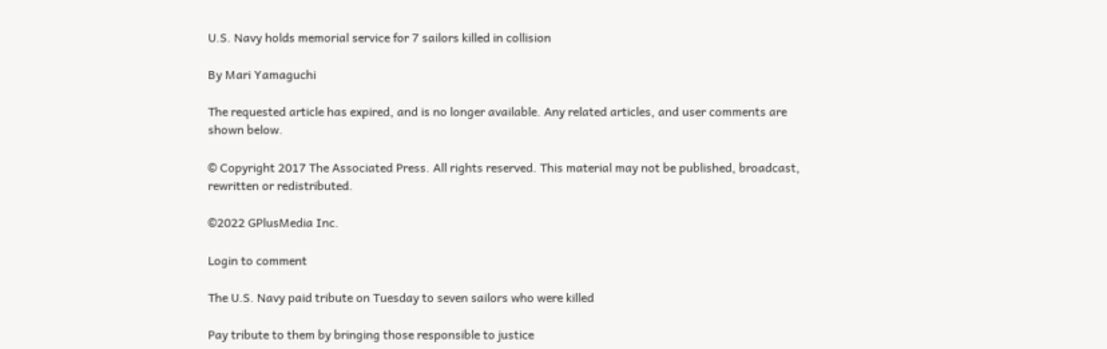U.S. Navy holds memorial service for 7 sailors killed in collision

By Mari Yamaguchi

The requested article has expired, and is no longer available. Any related articles, and user comments are shown below.

© Copyright 2017 The Associated Press. All rights reserved. This material may not be published, broadcast, rewritten or redistributed.

©2022 GPlusMedia Inc.

Login to comment

The U.S. Navy paid tribute on Tuesday to seven sailors who were killed

Pay tribute to them by bringing those responsible to justice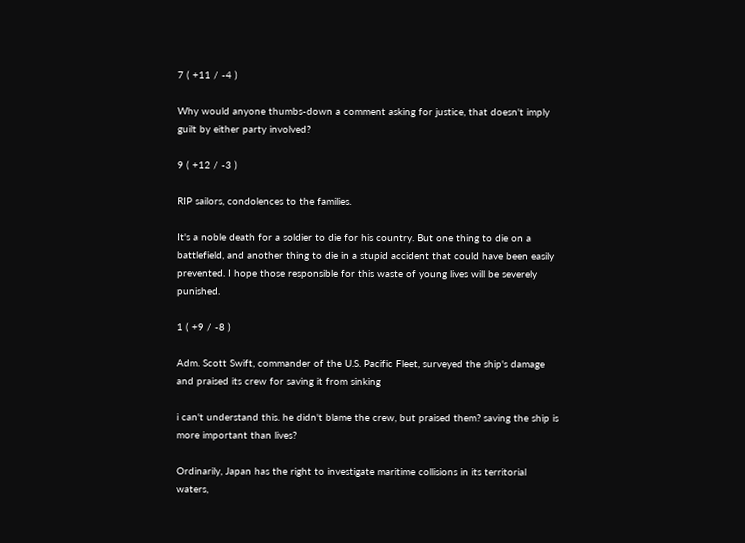7 ( +11 / -4 )

Why would anyone thumbs-down a comment asking for justice, that doesn't imply guilt by either party involved?

9 ( +12 / -3 )

RIP sailors, condolences to the families.

It's a noble death for a soldier to die for his country. But one thing to die on a battlefield, and another thing to die in a stupid accident that could have been easily prevented. I hope those responsible for this waste of young lives will be severely punished.

1 ( +9 / -8 )

Adm. Scott Swift, commander of the U.S. Pacific Fleet, surveyed the ship's damage and praised its crew for saving it from sinking

i can't understand this. he didn't blame the crew, but praised them? saving the ship is more important than lives?

Ordinarily, Japan has the right to investigate maritime collisions in its territorial waters,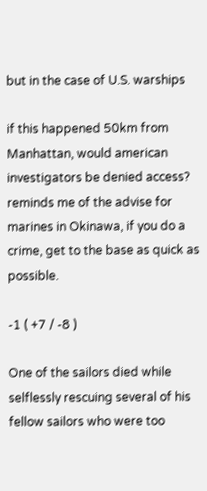but in the case of U.S. warships

if this happened 50km from Manhattan, would american investigators be denied access? reminds me of the advise for marines in Okinawa, if you do a crime, get to the base as quick as possible.

-1 ( +7 / -8 )

One of the sailors died while selflessly rescuing several of his fellow sailors who were too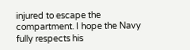injured to escape the compartment. I hope the Navy fully respects his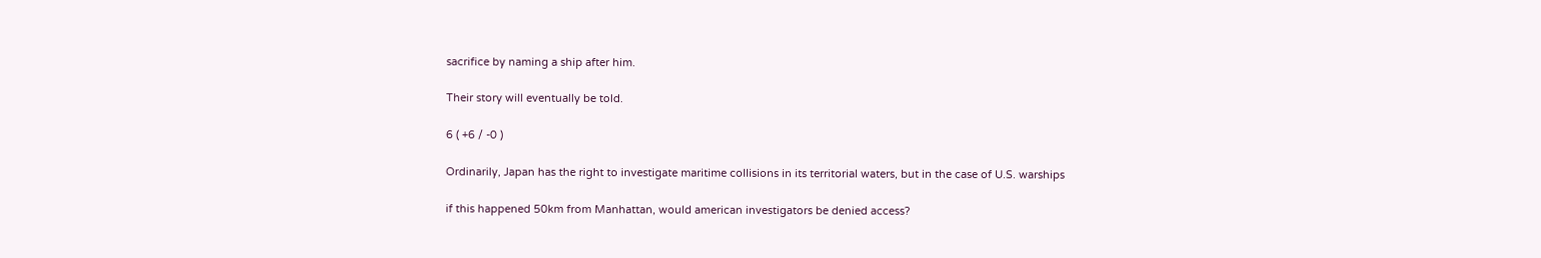sacrifice by naming a ship after him.

Their story will eventually be told.

6 ( +6 / -0 )

Ordinarily, Japan has the right to investigate maritime collisions in its territorial waters, but in the case of U.S. warships

if this happened 50km from Manhattan, would american investigators be denied access?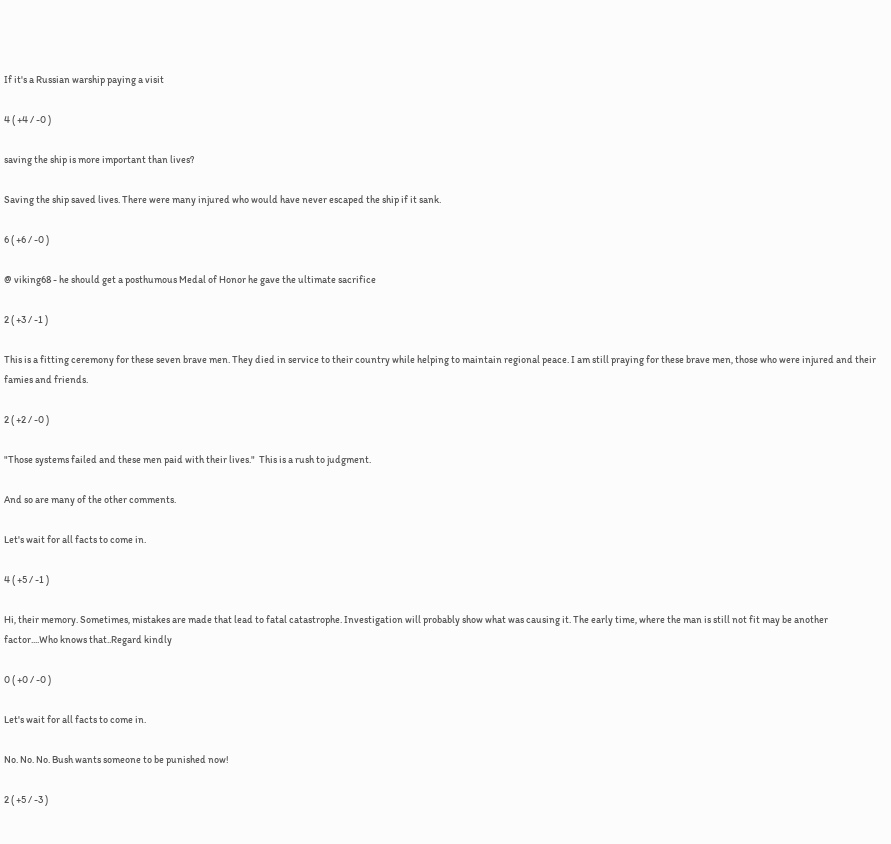If it's a Russian warship paying a visit

4 ( +4 / -0 )

saving the ship is more important than lives?

Saving the ship saved lives. There were many injured who would have never escaped the ship if it sank.

6 ( +6 / -0 )

@ viking68 - he should get a posthumous Medal of Honor he gave the ultimate sacrifice

2 ( +3 / -1 )

This is a fitting ceremony for these seven brave men. They died in service to their country while helping to maintain regional peace. I am still praying for these brave men, those who were injured and their famies and friends.

2 ( +2 / -0 )

"Those systems failed and these men paid with their lives."  This is a rush to judgment.

And so are many of the other comments.

Let's wait for all facts to come in.

4 ( +5 / -1 )

Hi, their memory. Sometimes, mistakes are made that lead to fatal catastrophe. Investigation will probably show what was causing it. The early time, where the man is still not fit may be another factor....Who knows that..Regard kindly

0 ( +0 / -0 )

Let's wait for all facts to come in.

No. No. No. Bush wants someone to be punished now!

2 ( +5 / -3 )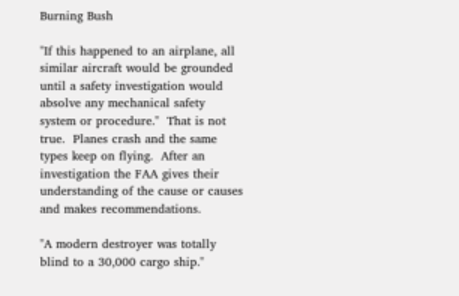Burning Bush

"If this happened to an airplane, all similar aircraft would be grounded until a safety investigation would absolve any mechanical safety system or procedure."  That is not true.  Planes crash and the same types keep on flying.  After an investigation the FAA gives their understanding of the cause or causes and makes recommendations.

"A modern destroyer was totally blind to a 30,000 cargo ship."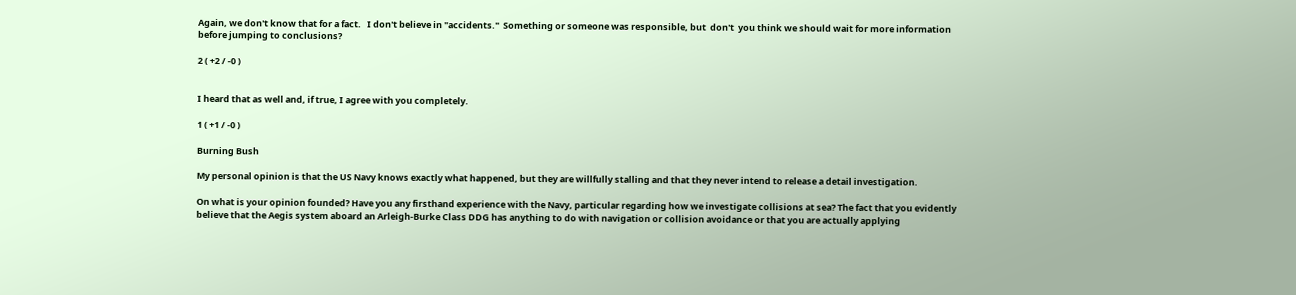Again, we don't know that for a fact.   I don't believe in "accidents."  Something or someone was responsible, but  don't  you think we should wait for more information before jumping to conclusions?

2 ( +2 / -0 )


I heard that as well and, if true, I agree with you completely.

1 ( +1 / -0 )

Burning Bush

My personal opinion is that the US Navy knows exactly what happened, but they are willfully stalling and that they never intend to release a detail investigation.

On what is your opinion founded? Have you any firsthand experience with the Navy, particular regarding how we investigate collisions at sea? The fact that you evidently believe that the Aegis system aboard an Arleigh-Burke Class DDG has anything to do with navigation or collision avoidance or that you are actually applying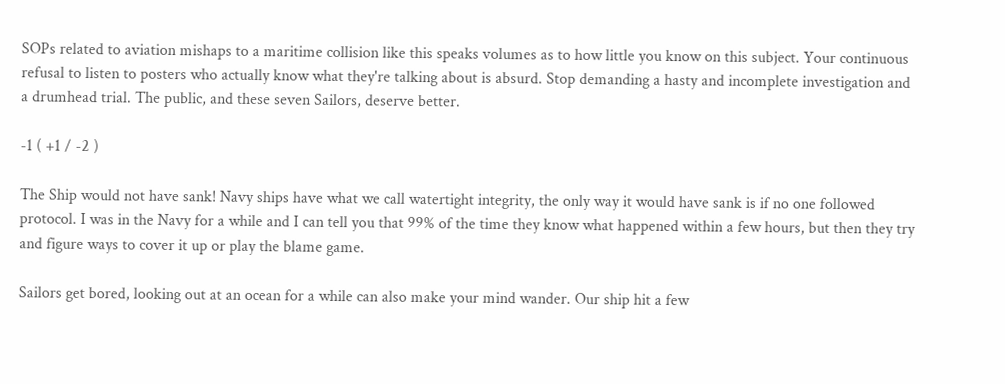SOPs related to aviation mishaps to a maritime collision like this speaks volumes as to how little you know on this subject. Your continuous refusal to listen to posters who actually know what they're talking about is absurd. Stop demanding a hasty and incomplete investigation and a drumhead trial. The public, and these seven Sailors, deserve better.

-1 ( +1 / -2 )

The Ship would not have sank! Navy ships have what we call watertight integrity, the only way it would have sank is if no one followed protocol. I was in the Navy for a while and I can tell you that 99% of the time they know what happened within a few hours, but then they try and figure ways to cover it up or play the blame game.

Sailors get bored, looking out at an ocean for a while can also make your mind wander. Our ship hit a few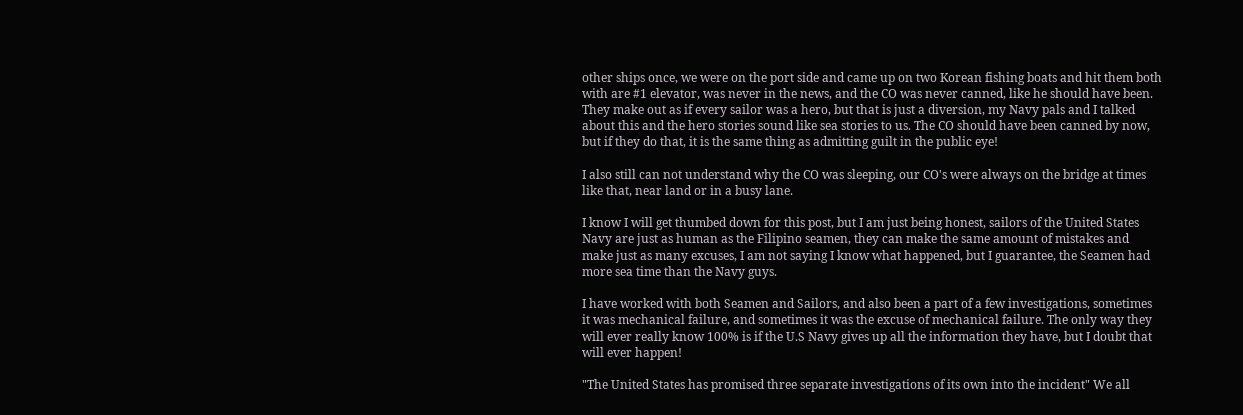other ships once, we were on the port side and came up on two Korean fishing boats and hit them both with are #1 elevator, was never in the news, and the CO was never canned, like he should have been. They make out as if every sailor was a hero, but that is just a diversion, my Navy pals and I talked about this and the hero stories sound like sea stories to us. The CO should have been canned by now, but if they do that, it is the same thing as admitting guilt in the public eye!

I also still can not understand why the CO was sleeping, our CO's were always on the bridge at times like that, near land or in a busy lane.

I know I will get thumbed down for this post, but I am just being honest, sailors of the United States Navy are just as human as the Filipino seamen, they can make the same amount of mistakes and make just as many excuses, I am not saying I know what happened, but I guarantee, the Seamen had more sea time than the Navy guys.

I have worked with both Seamen and Sailors, and also been a part of a few investigations, sometimes it was mechanical failure, and sometimes it was the excuse of mechanical failure. The only way they will ever really know 100% is if the U.S Navy gives up all the information they have, but I doubt that will ever happen!

"The United States has promised three separate investigations of its own into the incident" We all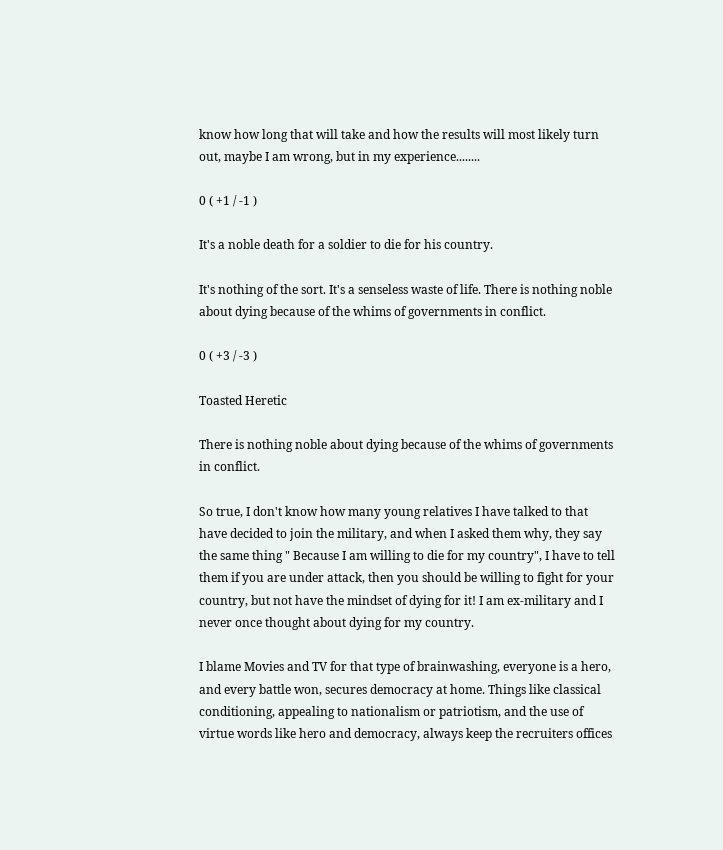know how long that will take and how the results will most likely turn out, maybe I am wrong, but in my experience........

0 ( +1 / -1 )

It's a noble death for a soldier to die for his country.

It's nothing of the sort. It's a senseless waste of life. There is nothing noble about dying because of the whims of governments in conflict.

0 ( +3 / -3 )

Toasted Heretic

There is nothing noble about dying because of the whims of governments in conflict.

So true, I don't know how many young relatives I have talked to that have decided to join the military, and when I asked them why, they say the same thing " Because I am willing to die for my country", I have to tell them if you are under attack, then you should be willing to fight for your country, but not have the mindset of dying for it! I am ex-military and I never once thought about dying for my country.

I blame Movies and TV for that type of brainwashing, everyone is a hero, and every battle won, secures democracy at home. Things like classical conditioning, appealing to nationalism or patriotism, and the use of virtue words like hero and democracy, always keep the recruiters offices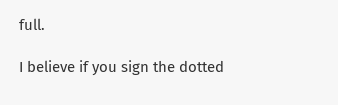full.

I believe if you sign the dotted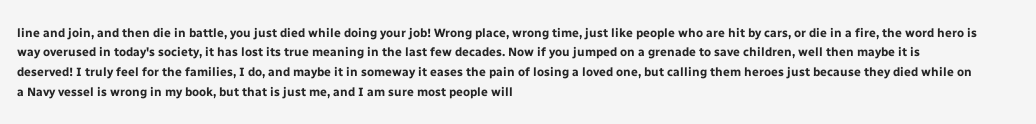line and join, and then die in battle, you just died while doing your job! Wrong place, wrong time, just like people who are hit by cars, or die in a fire, the word hero is way overused in today's society, it has lost its true meaning in the last few decades. Now if you jumped on a grenade to save children, well then maybe it is deserved! I truly feel for the families, I do, and maybe it in someway it eases the pain of losing a loved one, but calling them heroes just because they died while on a Navy vessel is wrong in my book, but that is just me, and I am sure most people will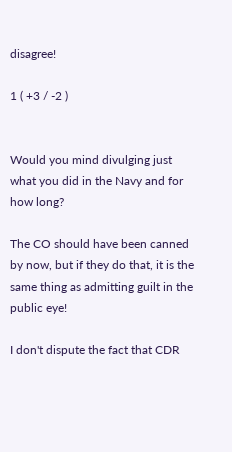disagree!

1 ( +3 / -2 )


Would you mind divulging just what you did in the Navy and for how long?

The CO should have been canned by now, but if they do that, it is the same thing as admitting guilt in the public eye!

I don't dispute the fact that CDR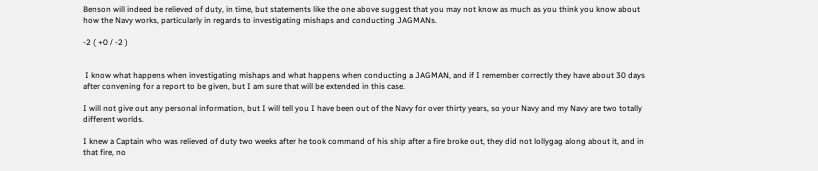Benson will indeed be relieved of duty, in time, but statements like the one above suggest that you may not know as much as you think you know about how the Navy works, particularly in regards to investigating mishaps and conducting JAGMANs.

-2 ( +0 / -2 )


 I know what happens when investigating mishaps and what happens when conducting a JAGMAN, and if I remember correctly they have about 30 days after convening for a report to be given, but I am sure that will be extended in this case.

I will not give out any personal information, but I will tell you I have been out of the Navy for over thirty years, so your Navy and my Navy are two totally different worlds.

I knew a Captain who was relieved of duty two weeks after he took command of his ship after a fire broke out, they did not lollygag along about it, and in that fire, no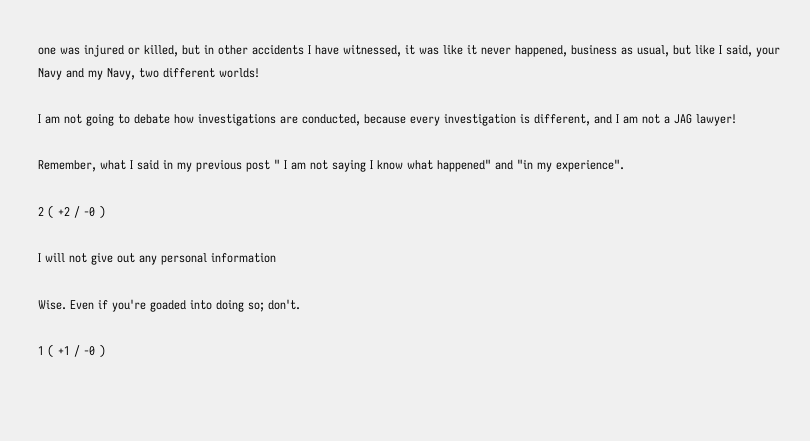one was injured or killed, but in other accidents I have witnessed, it was like it never happened, business as usual, but like I said, your Navy and my Navy, two different worlds!

I am not going to debate how investigations are conducted, because every investigation is different, and I am not a JAG lawyer!

Remember, what I said in my previous post " I am not saying I know what happened" and "in my experience".

2 ( +2 / -0 )

I will not give out any personal information

Wise. Even if you're goaded into doing so; don't.

1 ( +1 / -0 )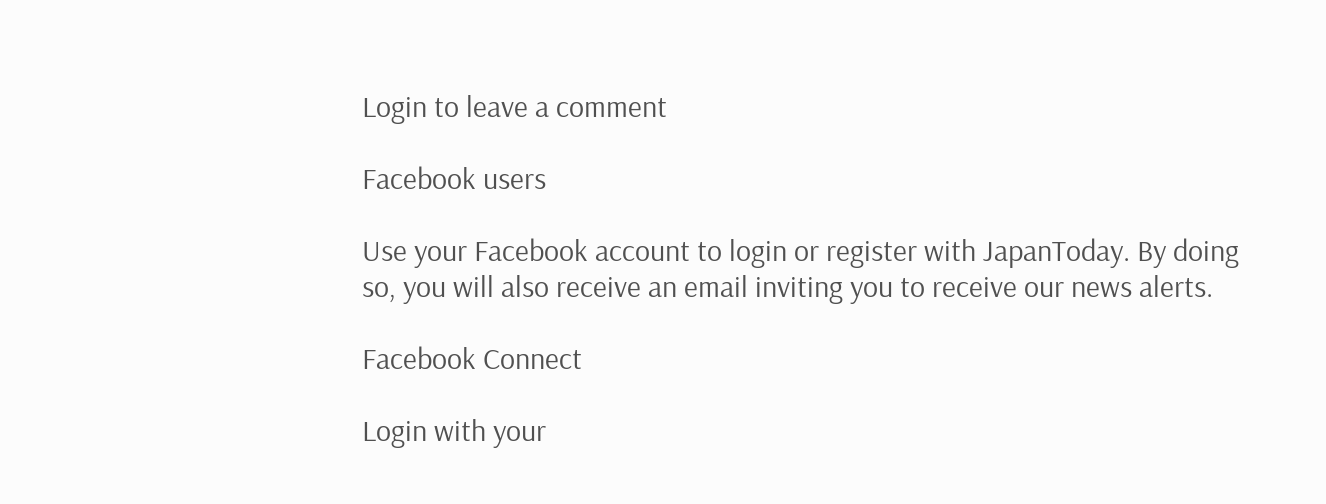Login to leave a comment

Facebook users

Use your Facebook account to login or register with JapanToday. By doing so, you will also receive an email inviting you to receive our news alerts.

Facebook Connect

Login with your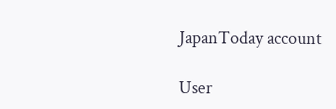JapanToday account

User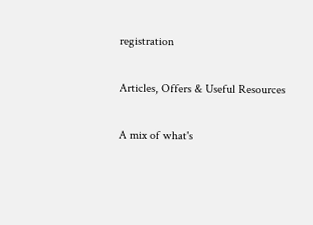registration

Articles, Offers & Useful Resources

A mix of what's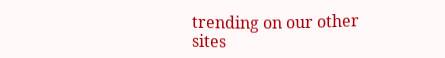trending on our other sites